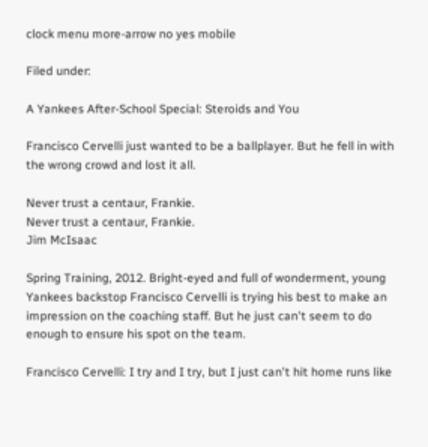clock menu more-arrow no yes mobile

Filed under:

A Yankees After-School Special: Steroids and You

Francisco Cervelli just wanted to be a ballplayer. But he fell in with the wrong crowd and lost it all.

Never trust a centaur, Frankie.
Never trust a centaur, Frankie.
Jim McIsaac

Spring Training, 2012. Bright-eyed and full of wonderment, young Yankees backstop Francisco Cervelli is trying his best to make an impression on the coaching staff. But he just can't seem to do enough to ensure his spot on the team.

Francisco Cervelli: I try and I try, but I just can't hit home runs like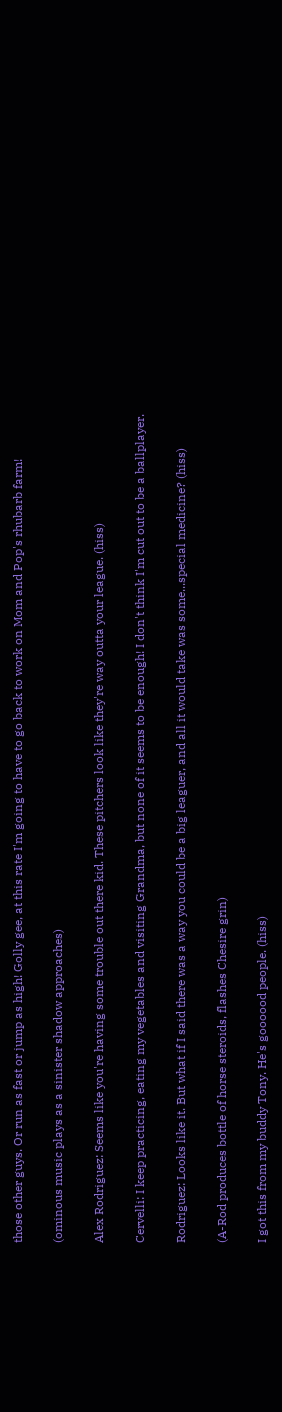those other guys. Or run as fast or jump as high! Golly gee, at this rate I'm going to have to go back to work on Mom and Pop's rhubarb farm!

(ominous music plays as a sinister shadow approaches)

Alex Rodriguez: Seems like you're having some trouble out there kid. These pitchers look like they're way outta your league. (hiss)

Cervelli: I keep practicing, eating my vegetables and visiting Grandma, but none of it seems to be enough! I don't think I'm cut out to be a ballplayer.

Rodriguez: Looks like it. But what if I said there was a way you could be a big leaguer, and all it would take was some...special medicine? (hiss)

(A-Rod produces bottle of horse steroids, flashes Chesire grin)

I got this from my buddy Tony. He's goooood people. (hiss)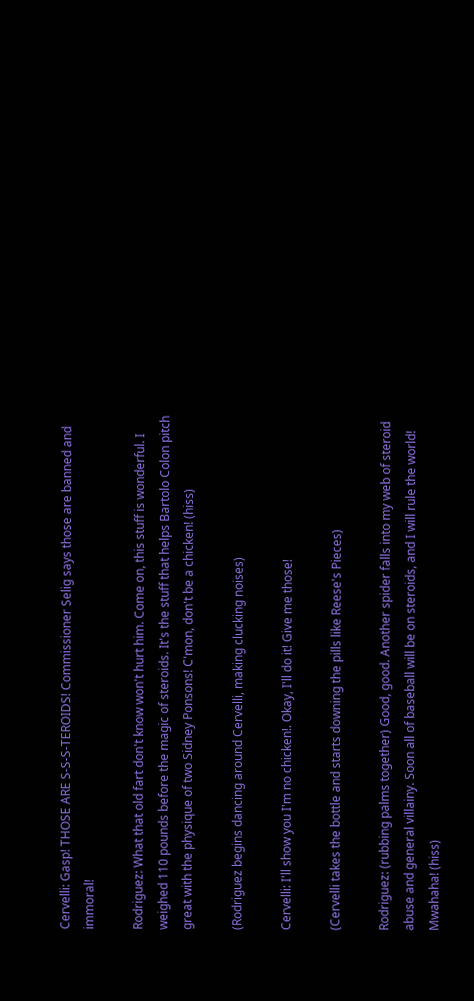Cervelli: Gasp! THOSE ARE S-S-S-TEROIDS! Commissioner Selig says those are banned and immoral!

Rodriguez: What that old fart don't know won't hurt him. Come on, this stuff is wonderful. I weighed 110 pounds before the magic of steroids. It's the stuff that helps Bartolo Colon pitch great with the physique of two Sidney Ponsons! C'mon, don't be a chicken! (hiss)

(Rodriguez begins dancing around Cervelli, making clucking noises)

Cervelli: I'll show you I'm no chicken!. Okay, I'll do it! Give me those!

(Cervelli takes the bottle and starts downing the pills like Reese's Pieces)

Rodriguez: (rubbing palms together) Good, good. Another spider falls into my web of steroid abuse and general villainy. Soon all of baseball will be on steroids, and I will rule the world! Mwahaha! (hiss)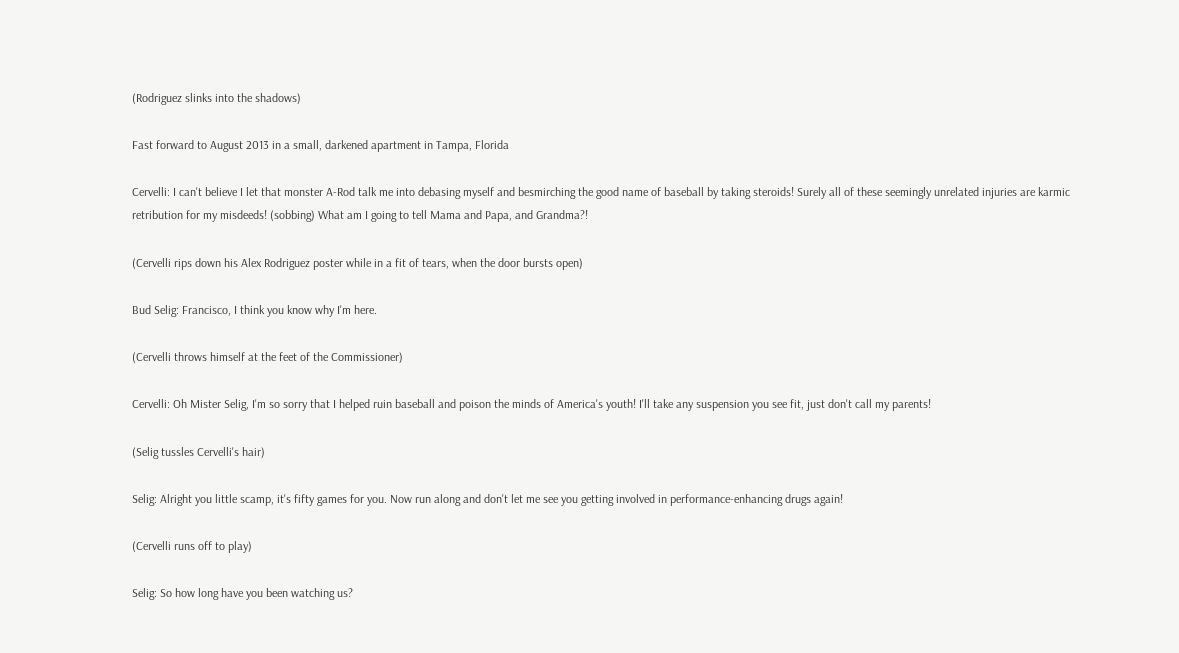(Rodriguez slinks into the shadows)

Fast forward to August 2013 in a small, darkened apartment in Tampa, Florida

Cervelli: I can't believe I let that monster A-Rod talk me into debasing myself and besmirching the good name of baseball by taking steroids! Surely all of these seemingly unrelated injuries are karmic retribution for my misdeeds! (sobbing) What am I going to tell Mama and Papa, and Grandma?!

(Cervelli rips down his Alex Rodriguez poster while in a fit of tears, when the door bursts open)

Bud Selig: Francisco, I think you know why I'm here.

(Cervelli throws himself at the feet of the Commissioner)

Cervelli: Oh Mister Selig, I'm so sorry that I helped ruin baseball and poison the minds of America's youth! I'll take any suspension you see fit, just don't call my parents!

(Selig tussles Cervelli's hair)

Selig: Alright you little scamp, it's fifty games for you. Now run along and don't let me see you getting involved in performance-enhancing drugs again!

(Cervelli runs off to play)

Selig: So how long have you been watching us?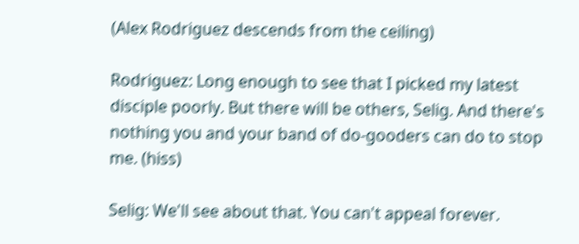(Alex Rodriguez descends from the ceiling)

Rodriguez: Long enough to see that I picked my latest disciple poorly. But there will be others, Selig. And there's nothing you and your band of do-gooders can do to stop me. (hiss)

Selig: We'll see about that. You can't appeal forever.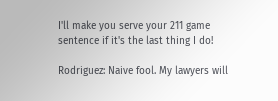I'll make you serve your 211 game sentence if it's the last thing I do!

Rodriguez: Naive fool. My lawyers will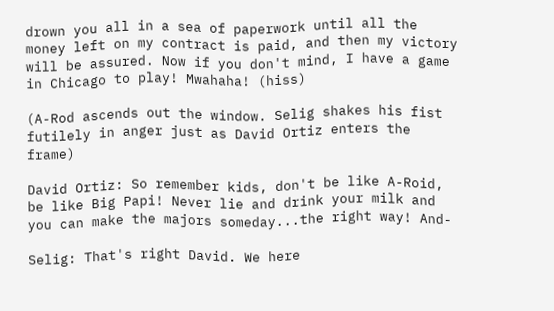drown you all in a sea of paperwork until all the money left on my contract is paid, and then my victory will be assured. Now if you don't mind, I have a game in Chicago to play! Mwahaha! (hiss)

(A-Rod ascends out the window. Selig shakes his fist futilely in anger just as David Ortiz enters the frame)

David Ortiz: So remember kids, don't be like A-Roid, be like Big Papi! Never lie and drink your milk and you can make the majors someday...the right way! And-

Selig: That's right David. We here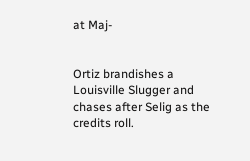at Maj-


Ortiz brandishes a Louisville Slugger and chases after Selig as the credits roll.